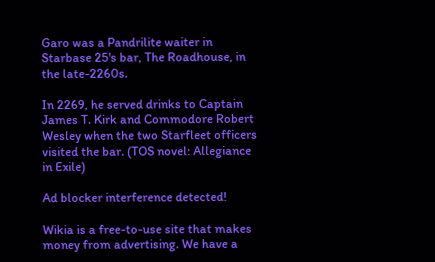Garo was a Pandrilite waiter in Starbase 25's bar, The Roadhouse, in the late-2260s.

In 2269, he served drinks to Captain James T. Kirk and Commodore Robert Wesley when the two Starfleet officers visited the bar. (TOS novel: Allegiance in Exile)

Ad blocker interference detected!

Wikia is a free-to-use site that makes money from advertising. We have a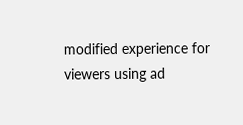modified experience for viewers using ad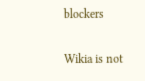blockers

Wikia is not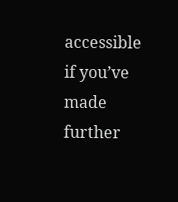accessible if you’ve made further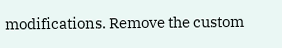modifications. Remove the custom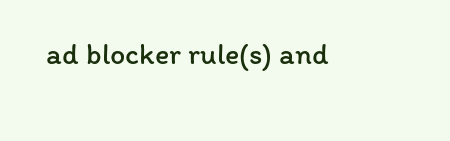ad blocker rule(s) and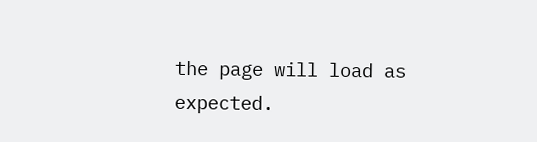the page will load as expected.